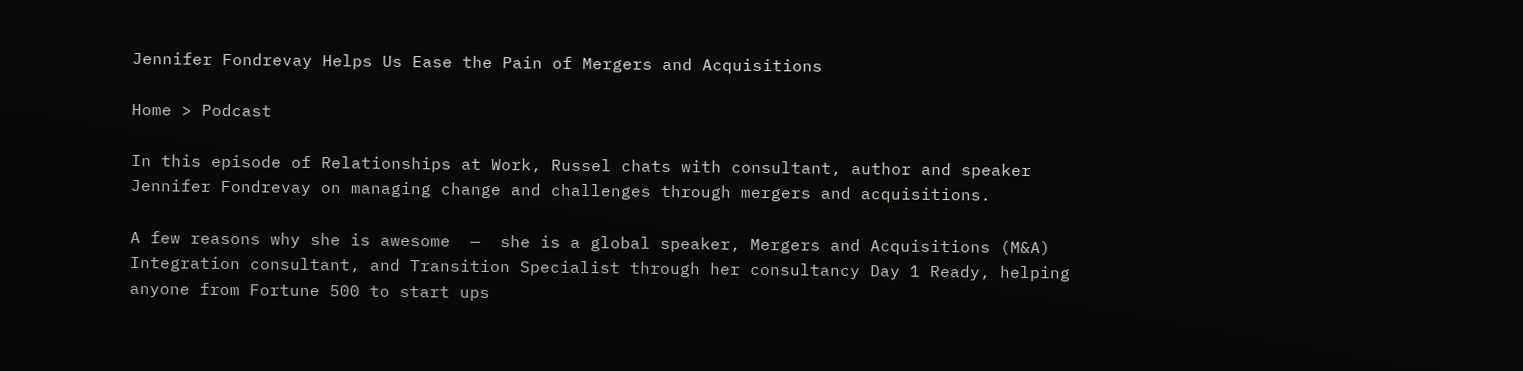Jennifer Fondrevay Helps Us Ease the Pain of Mergers and Acquisitions

Home > Podcast

In this episode of Relationships at Work, Russel chats with consultant, author and speaker Jennifer Fondrevay on managing change and challenges through mergers and acquisitions.

A few reasons why she is awesome  —  she is a global speaker, Mergers and Acquisitions (M&A) Integration consultant, and Transition Specialist through her consultancy Day 1 Ready, helping anyone from Fortune 500 to start ups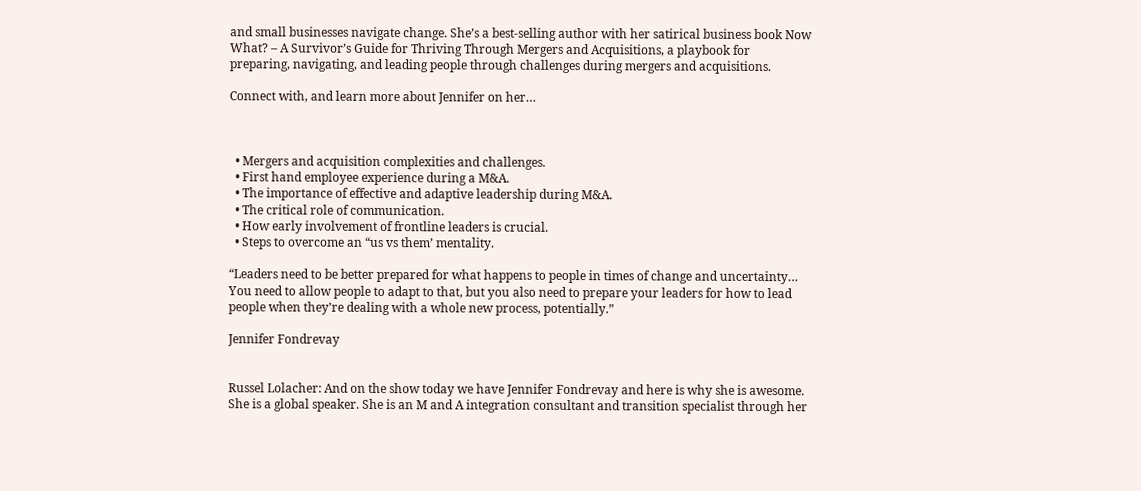and small businesses navigate change. She’s a best-selling author with her satirical business book Now What? – A Survivor’s Guide for Thriving Through Mergers and Acquisitions, a playbook for preparing, navigating, and leading people through challenges during mergers and acquisitions.

Connect with, and learn more about Jennifer on her…



  • Mergers and acquisition complexities and challenges.
  • First hand employee experience during a M&A.
  • The importance of effective and adaptive leadership during M&A.
  • The critical role of communication.
  • How early involvement of frontline leaders is crucial.
  • Steps to overcome an “us vs them’ mentality.

“Leaders need to be better prepared for what happens to people in times of change and uncertainty… You need to allow people to adapt to that, but you also need to prepare your leaders for how to lead people when they’re dealing with a whole new process, potentially.”

Jennifer Fondrevay


Russel Lolacher: And on the show today we have Jennifer Fondrevay and here is why she is awesome. She is a global speaker. She is an M and A integration consultant and transition specialist through her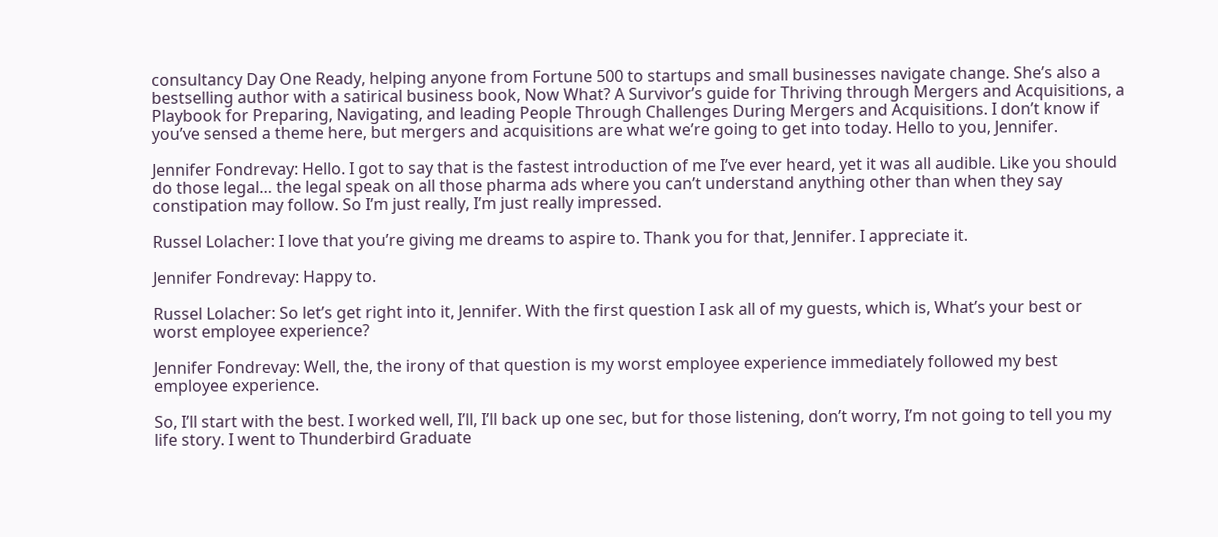consultancy Day One Ready, helping anyone from Fortune 500 to startups and small businesses navigate change. She’s also a bestselling author with a satirical business book, Now What? A Survivor’s guide for Thriving through Mergers and Acquisitions, a Playbook for Preparing, Navigating, and leading People Through Challenges During Mergers and Acquisitions. I don’t know if you’ve sensed a theme here, but mergers and acquisitions are what we’re going to get into today. Hello to you, Jennifer.

Jennifer Fondrevay: Hello. I got to say that is the fastest introduction of me I’ve ever heard, yet it was all audible. Like you should do those legal… the legal speak on all those pharma ads where you can’t understand anything other than when they say constipation may follow. So I’m just really, I’m just really impressed.

Russel Lolacher: I love that you’re giving me dreams to aspire to. Thank you for that, Jennifer. I appreciate it.

Jennifer Fondrevay: Happy to.

Russel Lolacher: So let’s get right into it, Jennifer. With the first question I ask all of my guests, which is, What’s your best or worst employee experience?

Jennifer Fondrevay: Well, the, the irony of that question is my worst employee experience immediately followed my best employee experience.

So, I’ll start with the best. I worked well, I’ll, I’ll back up one sec, but for those listening, don’t worry, I’m not going to tell you my life story. I went to Thunderbird Graduate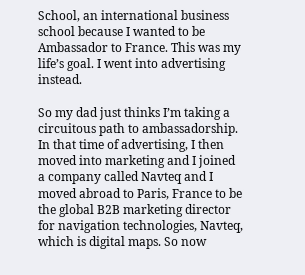School, an international business school because I wanted to be Ambassador to France. This was my life’s goal. I went into advertising instead.

So my dad just thinks I’m taking a circuitous path to ambassadorship. In that time of advertising, I then moved into marketing and I joined a company called Navteq and I moved abroad to Paris, France to be the global B2B marketing director for navigation technologies, Navteq, which is digital maps. So now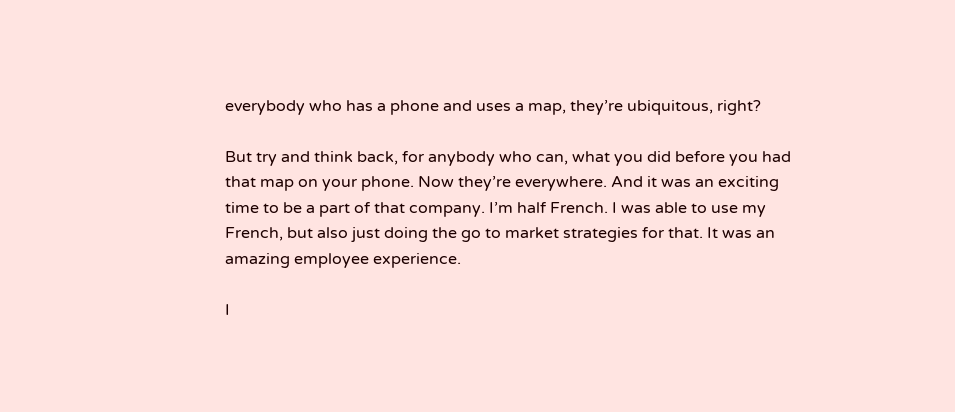everybody who has a phone and uses a map, they’re ubiquitous, right?

But try and think back, for anybody who can, what you did before you had that map on your phone. Now they’re everywhere. And it was an exciting time to be a part of that company. I’m half French. I was able to use my French, but also just doing the go to market strategies for that. It was an amazing employee experience.

I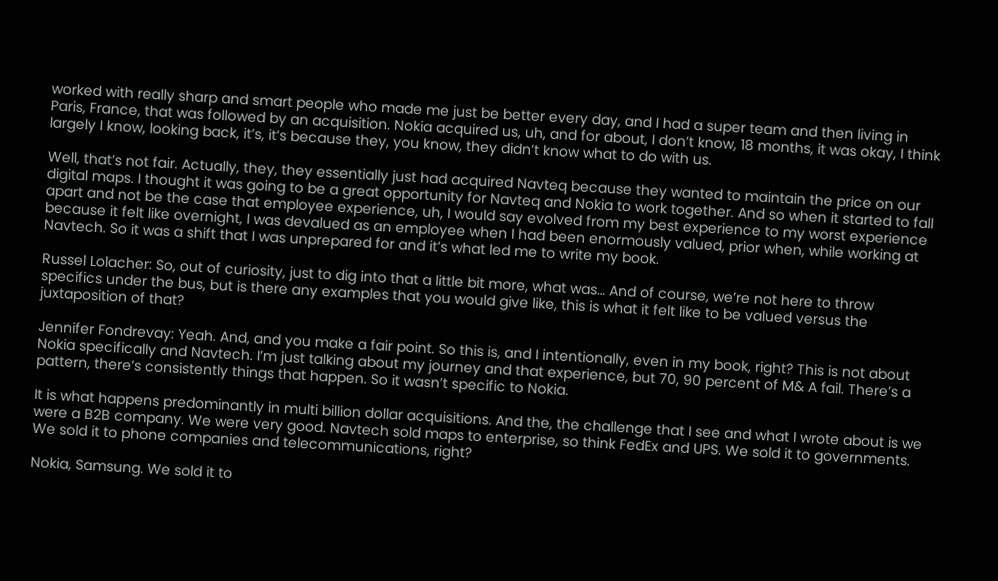worked with really sharp and smart people who made me just be better every day, and I had a super team and then living in Paris, France, that was followed by an acquisition. Nokia acquired us, uh, and for about, I don’t know, 18 months, it was okay, I think largely I know, looking back, it’s, it’s because they, you know, they didn’t know what to do with us.

Well, that’s not fair. Actually, they, they essentially just had acquired Navteq because they wanted to maintain the price on our digital maps. I thought it was going to be a great opportunity for Navteq and Nokia to work together. And so when it started to fall apart and not be the case that employee experience, uh, I would say evolved from my best experience to my worst experience because it felt like overnight, I was devalued as an employee when I had been enormously valued, prior when, while working at Navtech. So it was a shift that I was unprepared for and it’s what led me to write my book.

Russel Lolacher: So, out of curiosity, just to dig into that a little bit more, what was… And of course, we’re not here to throw specifics under the bus, but is there any examples that you would give like, this is what it felt like to be valued versus the juxtaposition of that?

Jennifer Fondrevay: Yeah. And, and you make a fair point. So this is, and I intentionally, even in my book, right? This is not about Nokia specifically and Navtech. I’m just talking about my journey and that experience, but 70, 90 percent of M& A fail. There’s a pattern, there’s consistently things that happen. So it wasn’t specific to Nokia.

It is what happens predominantly in multi billion dollar acquisitions. And the, the challenge that I see and what I wrote about is we were a B2B company. We were very good. Navtech sold maps to enterprise, so think FedEx and UPS. We sold it to governments. We sold it to phone companies and telecommunications, right?

Nokia, Samsung. We sold it to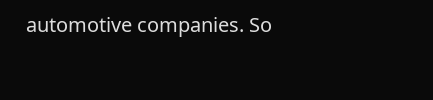automotive companies. So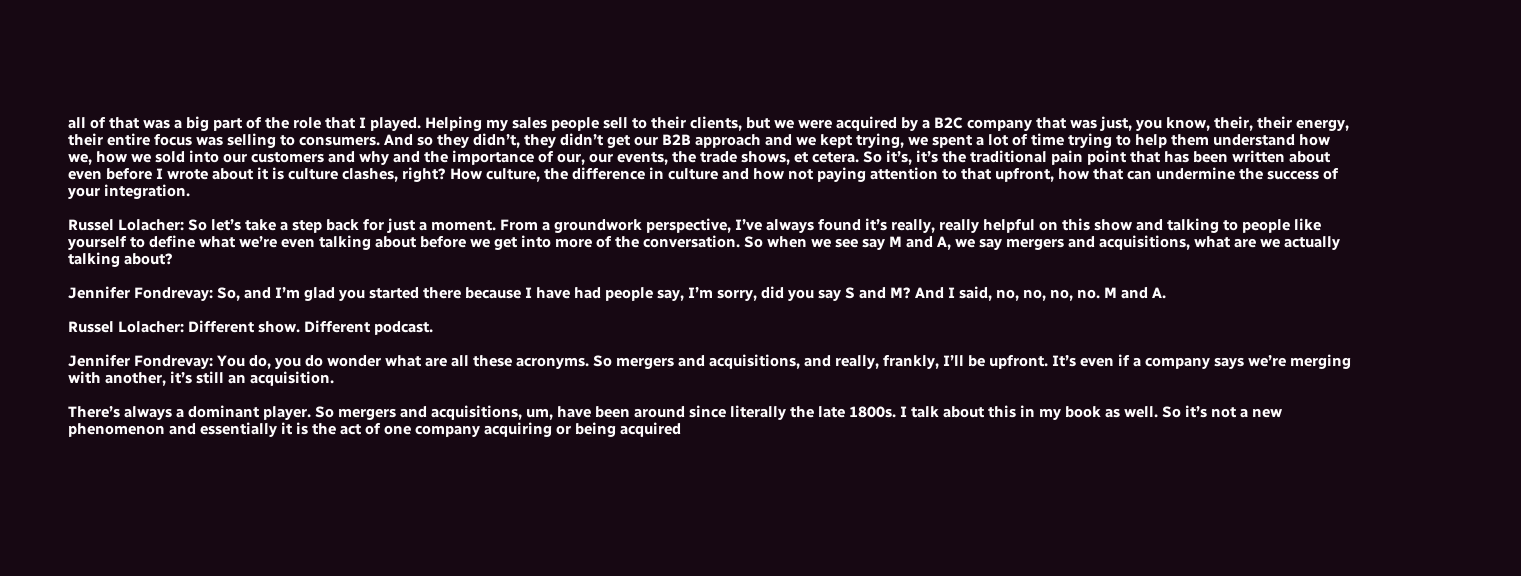all of that was a big part of the role that I played. Helping my sales people sell to their clients, but we were acquired by a B2C company that was just, you know, their, their energy, their entire focus was selling to consumers. And so they didn’t, they didn’t get our B2B approach and we kept trying, we spent a lot of time trying to help them understand how we, how we sold into our customers and why and the importance of our, our events, the trade shows, et cetera. So it’s, it’s the traditional pain point that has been written about even before I wrote about it is culture clashes, right? How culture, the difference in culture and how not paying attention to that upfront, how that can undermine the success of your integration.

Russel Lolacher: So let’s take a step back for just a moment. From a groundwork perspective, I’ve always found it’s really, really helpful on this show and talking to people like yourself to define what we’re even talking about before we get into more of the conversation. So when we see say M and A, we say mergers and acquisitions, what are we actually talking about?

Jennifer Fondrevay: So, and I’m glad you started there because I have had people say, I’m sorry, did you say S and M? And I said, no, no, no, no. M and A.

Russel Lolacher: Different show. Different podcast.

Jennifer Fondrevay: You do, you do wonder what are all these acronyms. So mergers and acquisitions, and really, frankly, I’ll be upfront. It’s even if a company says we’re merging with another, it’s still an acquisition.

There’s always a dominant player. So mergers and acquisitions, um, have been around since literally the late 1800s. I talk about this in my book as well. So it’s not a new phenomenon and essentially it is the act of one company acquiring or being acquired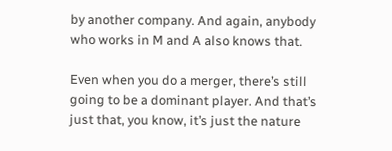by another company. And again, anybody who works in M and A also knows that.

Even when you do a merger, there’s still going to be a dominant player. And that’s just that, you know, it’s just the nature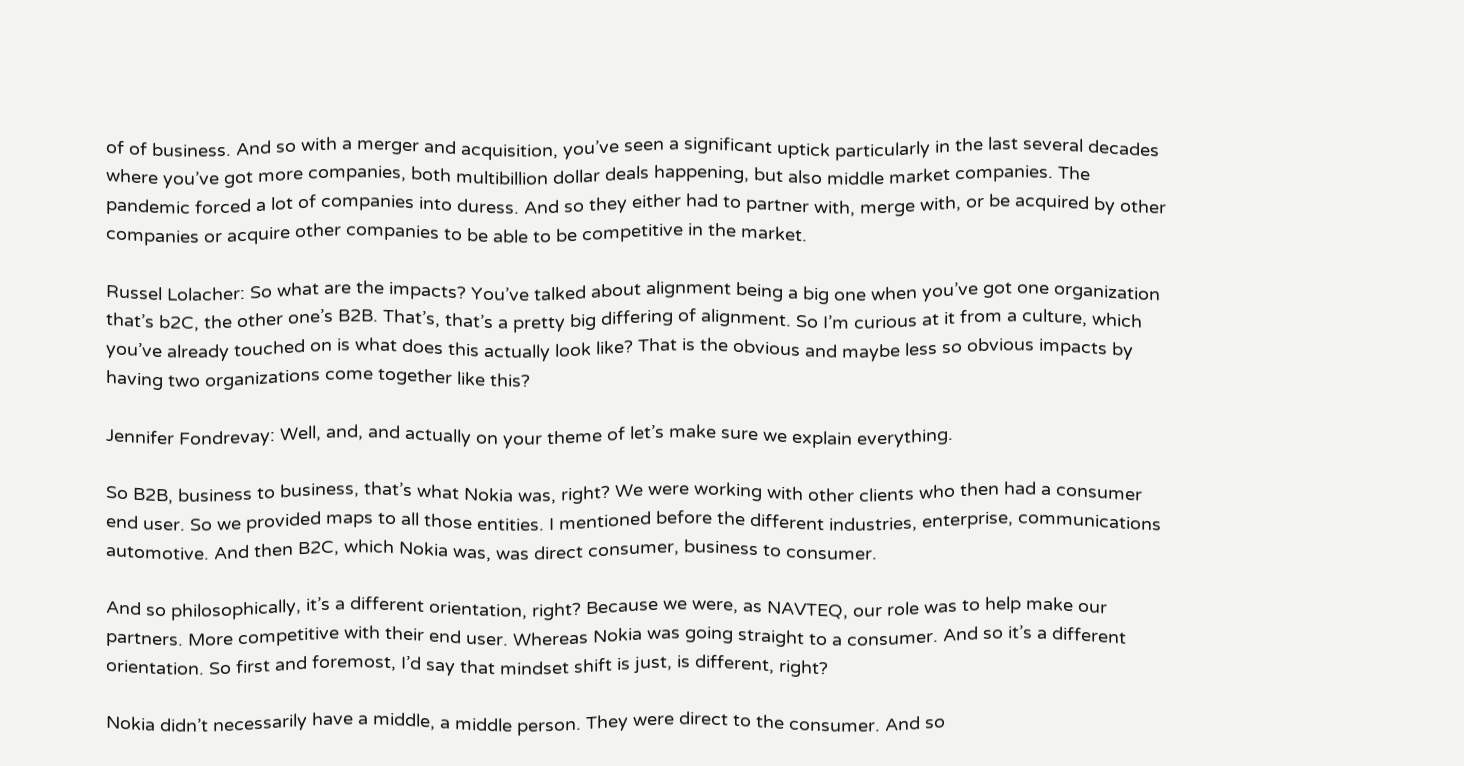of of business. And so with a merger and acquisition, you’ve seen a significant uptick particularly in the last several decades where you’ve got more companies, both multibillion dollar deals happening, but also middle market companies. The pandemic forced a lot of companies into duress. And so they either had to partner with, merge with, or be acquired by other companies or acquire other companies to be able to be competitive in the market.

Russel Lolacher: So what are the impacts? You’ve talked about alignment being a big one when you’ve got one organization that’s b2C, the other one’s B2B. That’s, that’s a pretty big differing of alignment. So I’m curious at it from a culture, which you’ve already touched on is what does this actually look like? That is the obvious and maybe less so obvious impacts by having two organizations come together like this?

Jennifer Fondrevay: Well, and, and actually on your theme of let’s make sure we explain everything.

So B2B, business to business, that’s what Nokia was, right? We were working with other clients who then had a consumer end user. So we provided maps to all those entities. I mentioned before the different industries, enterprise, communications automotive. And then B2C, which Nokia was, was direct consumer, business to consumer.

And so philosophically, it’s a different orientation, right? Because we were, as NAVTEQ, our role was to help make our partners. More competitive with their end user. Whereas Nokia was going straight to a consumer. And so it’s a different orientation. So first and foremost, I’d say that mindset shift is just, is different, right?

Nokia didn’t necessarily have a middle, a middle person. They were direct to the consumer. And so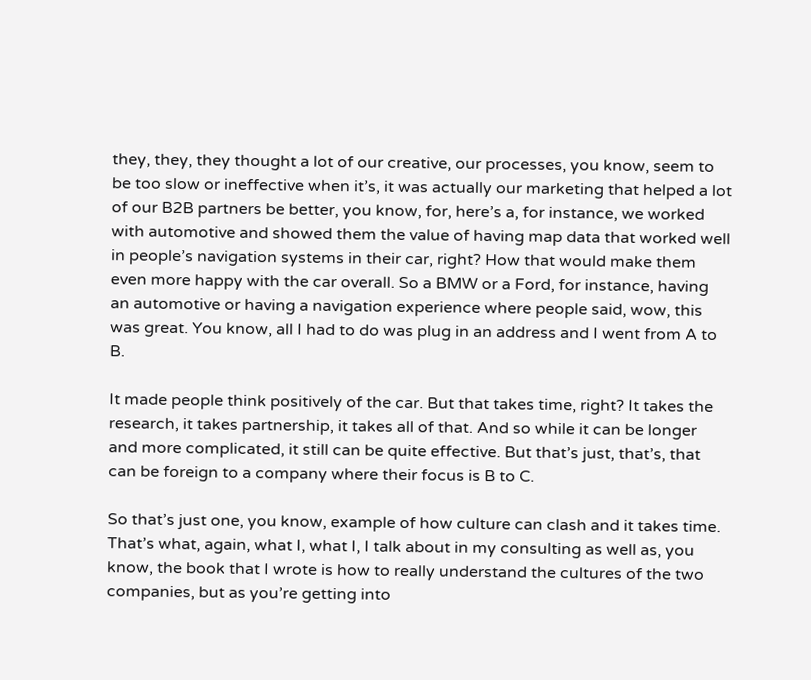they, they, they thought a lot of our creative, our processes, you know, seem to be too slow or ineffective when it’s, it was actually our marketing that helped a lot of our B2B partners be better, you know, for, here’s a, for instance, we worked with automotive and showed them the value of having map data that worked well in people’s navigation systems in their car, right? How that would make them even more happy with the car overall. So a BMW or a Ford, for instance, having an automotive or having a navigation experience where people said, wow, this was great. You know, all I had to do was plug in an address and I went from A to B.

It made people think positively of the car. But that takes time, right? It takes the research, it takes partnership, it takes all of that. And so while it can be longer and more complicated, it still can be quite effective. But that’s just, that’s, that can be foreign to a company where their focus is B to C.

So that’s just one, you know, example of how culture can clash and it takes time. That’s what, again, what I, what I, I talk about in my consulting as well as, you know, the book that I wrote is how to really understand the cultures of the two companies, but as you’re getting into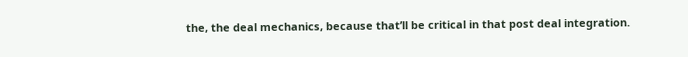the, the deal mechanics, because that’ll be critical in that post deal integration.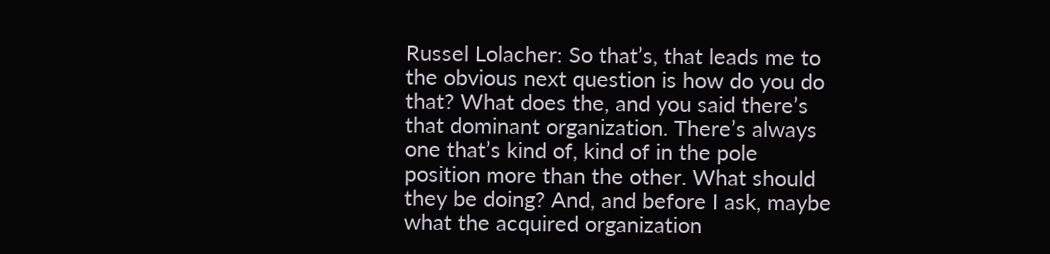Russel Lolacher: So that’s, that leads me to the obvious next question is how do you do that? What does the, and you said there’s that dominant organization. There’s always one that’s kind of, kind of in the pole position more than the other. What should they be doing? And, and before I ask, maybe what the acquired organization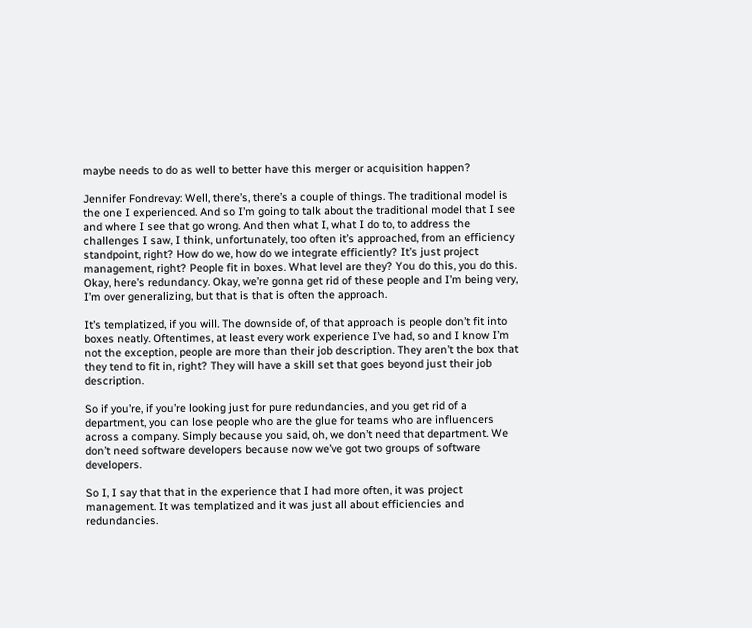maybe needs to do as well to better have this merger or acquisition happen?

Jennifer Fondrevay: Well, there’s, there’s a couple of things. The traditional model is the one I experienced. And so I’m going to talk about the traditional model that I see and where I see that go wrong. And then what I, what I do to, to address the challenges I saw, I think, unfortunately, too often it’s approached, from an efficiency standpoint, right? How do we, how do we integrate efficiently? It’s just project management, right? People fit in boxes. What level are they? You do this, you do this. Okay, here’s redundancy. Okay, we’re gonna get rid of these people and I’m being very, I’m over generalizing, but that is that is often the approach.

It’s templatized, if you will. The downside of, of that approach is people don’t fit into boxes neatly. Oftentimes, at least every work experience I’ve had, so and I know I’m not the exception, people are more than their job description. They aren’t the box that they tend to fit in, right? They will have a skill set that goes beyond just their job description.

So if you’re, if you’re looking just for pure redundancies, and you get rid of a department, you can lose people who are the glue for teams who are influencers across a company. Simply because you said, oh, we don’t need that department. We don’t need software developers because now we’ve got two groups of software developers.

So I, I say that that in the experience that I had more often, it was project management. It was templatized and it was just all about efficiencies and redundancies.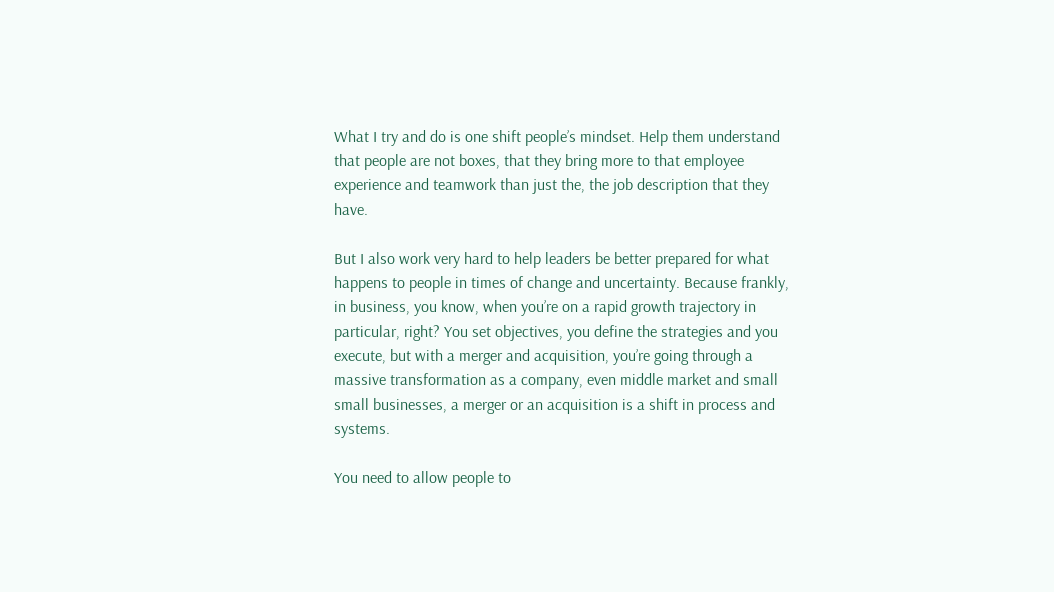What I try and do is one shift people’s mindset. Help them understand that people are not boxes, that they bring more to that employee experience and teamwork than just the, the job description that they have.

But I also work very hard to help leaders be better prepared for what happens to people in times of change and uncertainty. Because frankly, in business, you know, when you’re on a rapid growth trajectory in particular, right? You set objectives, you define the strategies and you execute, but with a merger and acquisition, you’re going through a massive transformation as a company, even middle market and small small businesses, a merger or an acquisition is a shift in process and systems.

You need to allow people to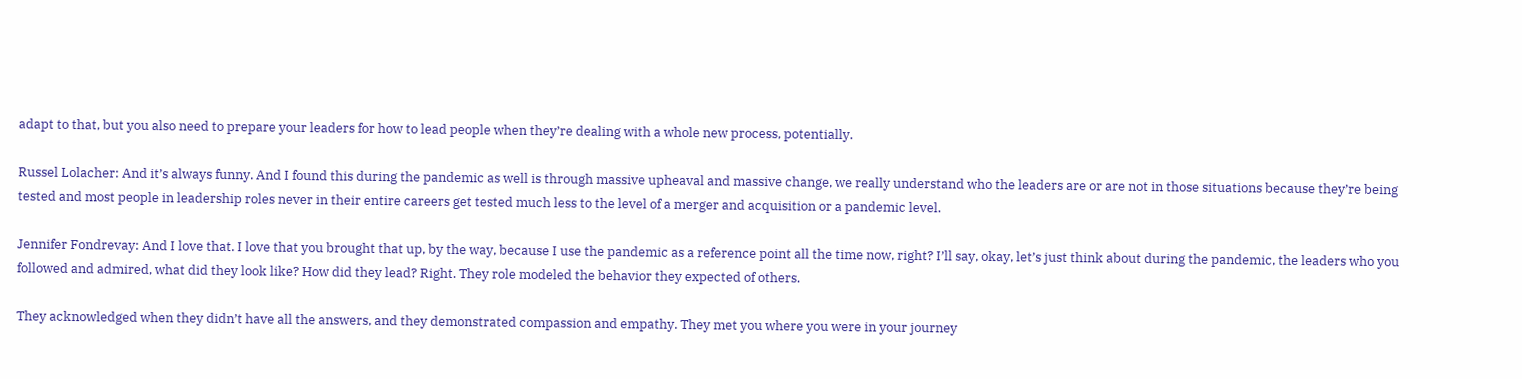adapt to that, but you also need to prepare your leaders for how to lead people when they’re dealing with a whole new process, potentially.

Russel Lolacher: And it’s always funny. And I found this during the pandemic as well is through massive upheaval and massive change, we really understand who the leaders are or are not in those situations because they’re being tested and most people in leadership roles never in their entire careers get tested much less to the level of a merger and acquisition or a pandemic level.

Jennifer Fondrevay: And I love that. I love that you brought that up, by the way, because I use the pandemic as a reference point all the time now, right? I’ll say, okay, let’s just think about during the pandemic, the leaders who you followed and admired, what did they look like? How did they lead? Right. They role modeled the behavior they expected of others.

They acknowledged when they didn’t have all the answers, and they demonstrated compassion and empathy. They met you where you were in your journey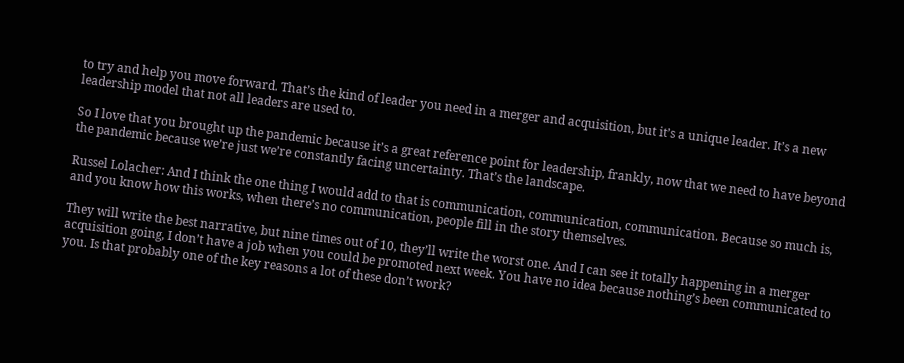to try and help you move forward. That’s the kind of leader you need in a merger and acquisition, but it’s a unique leader. It’s a new leadership model that not all leaders are used to.

So I love that you brought up the pandemic because it’s a great reference point for leadership, frankly, now that we need to have beyond the pandemic because we’re just we’re constantly facing uncertainty. That’s the landscape.

Russel Lolacher: And I think the one thing I would add to that is communication, communication, communication. Because so much is, and you know how this works, when there’s no communication, people fill in the story themselves.

They will write the best narrative, but nine times out of 10, they’ll write the worst one. And I can see it totally happening in a merger acquisition going, I don’t have a job when you could be promoted next week. You have no idea because nothing’s been communicated to you. Is that probably one of the key reasons a lot of these don’t work?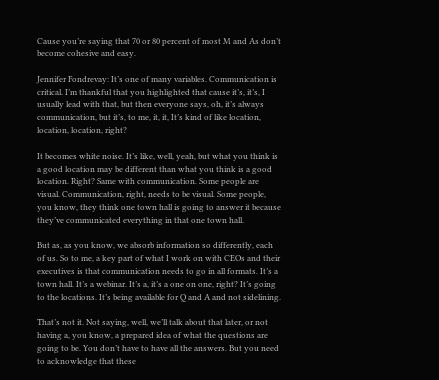Cause you’re saying that 70 or 80 percent of most M and As don’t become cohesive and easy.

Jennifer Fondrevay: It’s one of many variables. Communication is critical. I’m thankful that you highlighted that cause it’s, it’s, I usually lead with that, but then everyone says, oh, it’s always communication, but it’s, to me, it, it, It’s kind of like location, location, location, right?

It becomes white noise. It’s like, well, yeah, but what you think is a good location may be different than what you think is a good location. Right? Same with communication. Some people are visual. Communication, right, needs to be visual. Some people, you know, they think one town hall is going to answer it because they’ve communicated everything in that one town hall.

But as, as you know, we absorb information so differently, each of us. So to me, a key part of what I work on with CEOs and their executives is that communication needs to go in all formats. It’s a town hall. It’s a webinar. It’s a, it’s a one on one, right? It’s going to the locations. It’s being available for Q and A and not sidelining.

That’s not it. Not saying, well, we’ll talk about that later, or not having a, you know, a prepared idea of what the questions are going to be. You don’t have to have all the answers. But you need to acknowledge that these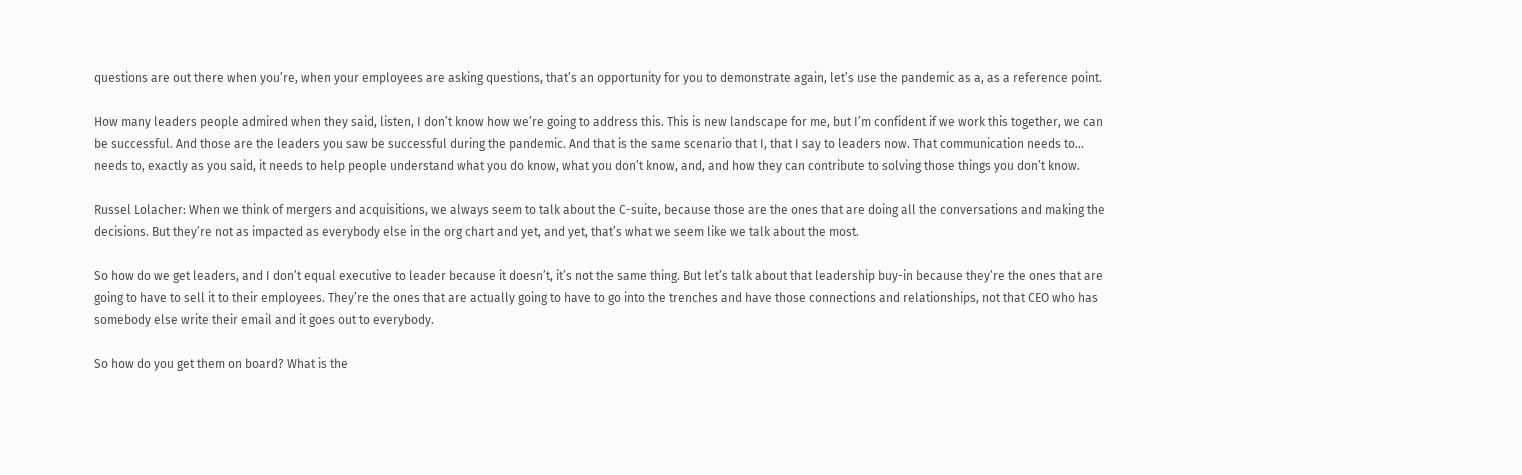questions are out there when you’re, when your employees are asking questions, that’s an opportunity for you to demonstrate again, let’s use the pandemic as a, as a reference point.

How many leaders people admired when they said, listen, I don’t know how we’re going to address this. This is new landscape for me, but I’m confident if we work this together, we can be successful. And those are the leaders you saw be successful during the pandemic. And that is the same scenario that I, that I say to leaders now. That communication needs to… needs to, exactly as you said, it needs to help people understand what you do know, what you don’t know, and, and how they can contribute to solving those things you don’t know.

Russel Lolacher: When we think of mergers and acquisitions, we always seem to talk about the C-suite, because those are the ones that are doing all the conversations and making the decisions. But they’re not as impacted as everybody else in the org chart and yet, and yet, that’s what we seem like we talk about the most.

So how do we get leaders, and I don’t equal executive to leader because it doesn’t, it’s not the same thing. But let’s talk about that leadership buy-in because they’re the ones that are going to have to sell it to their employees. They’re the ones that are actually going to have to go into the trenches and have those connections and relationships, not that CEO who has somebody else write their email and it goes out to everybody.

So how do you get them on board? What is the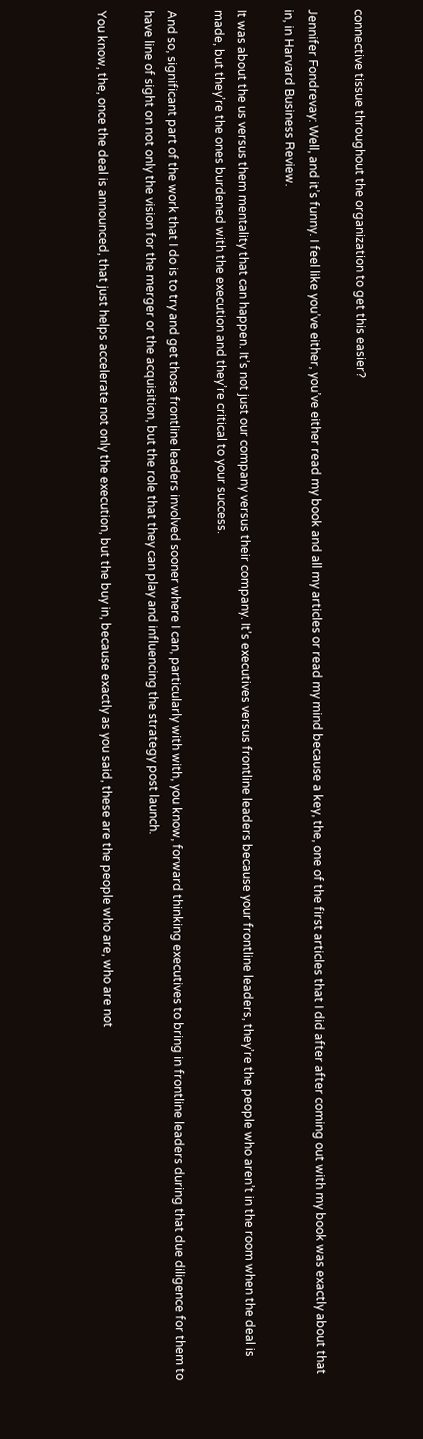connective tissue throughout the organization to get this easier?

Jennifer Fondrevay: Well, and it’s funny. I feel like you’ve either, you’ve either read my book and all my articles or read my mind because a key, the, one of the first articles that I did after after coming out with my book was exactly about that in, in Harvard Business Review.

It was about the us versus them mentality that can happen. It’s not just our company versus their company. It’s executives versus frontline leaders because your frontline leaders, they’re the people who aren’t in the room when the deal is made, but they’re the ones burdened with the execution and they’re critical to your success.

And so, significant part of the work that I do is to try and get those frontline leaders involved sooner where I can, particularly with with, you know, forward thinking executives to bring in frontline leaders during that due diligence for them to have line of sight on not only the vision for the merger or the acquisition, but the role that they can play and influencing the strategy post launch.

You know, the, once the deal is announced, that just helps accelerate not only the execution, but the buy in, because exactly as you said, these are the people who are, who are not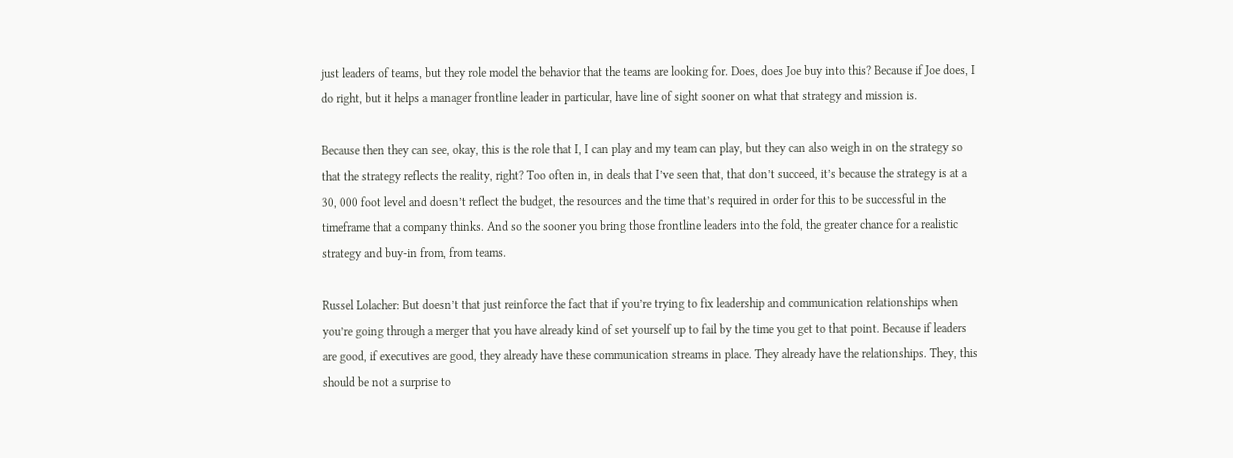just leaders of teams, but they role model the behavior that the teams are looking for. Does, does Joe buy into this? Because if Joe does, I do right, but it helps a manager frontline leader in particular, have line of sight sooner on what that strategy and mission is.

Because then they can see, okay, this is the role that I, I can play and my team can play, but they can also weigh in on the strategy so that the strategy reflects the reality, right? Too often in, in deals that I’ve seen that, that don’t succeed, it’s because the strategy is at a 30, 000 foot level and doesn’t reflect the budget, the resources and the time that’s required in order for this to be successful in the timeframe that a company thinks. And so the sooner you bring those frontline leaders into the fold, the greater chance for a realistic strategy and buy-in from, from teams.

Russel Lolacher: But doesn’t that just reinforce the fact that if you’re trying to fix leadership and communication relationships when you’re going through a merger that you have already kind of set yourself up to fail by the time you get to that point. Because if leaders are good, if executives are good, they already have these communication streams in place. They already have the relationships. They, this should be not a surprise to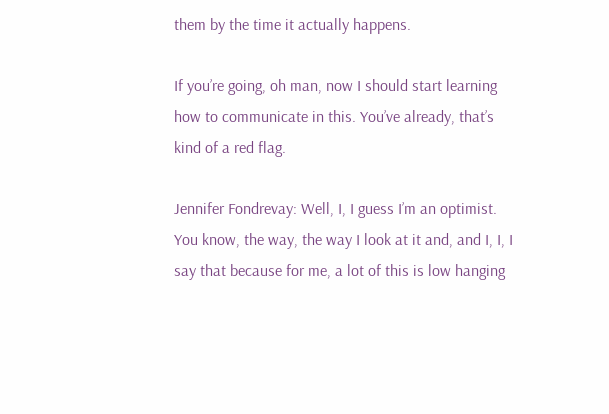them by the time it actually happens.

If you’re going, oh man, now I should start learning how to communicate in this. You’ve already, that’s kind of a red flag.

Jennifer Fondrevay: Well, I, I guess I’m an optimist. You know, the way, the way I look at it and, and I, I, I say that because for me, a lot of this is low hanging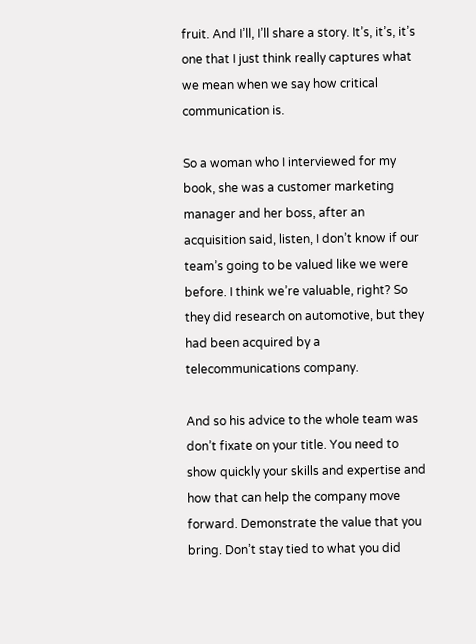fruit. And I’ll, I’ll share a story. It’s, it’s, it’s one that I just think really captures what we mean when we say how critical communication is.

So a woman who I interviewed for my book, she was a customer marketing manager and her boss, after an acquisition said, listen, I don’t know if our team’s going to be valued like we were before. I think we’re valuable, right? So they did research on automotive, but they had been acquired by a telecommunications company.

And so his advice to the whole team was don’t fixate on your title. You need to show quickly your skills and expertise and how that can help the company move forward. Demonstrate the value that you bring. Don’t stay tied to what you did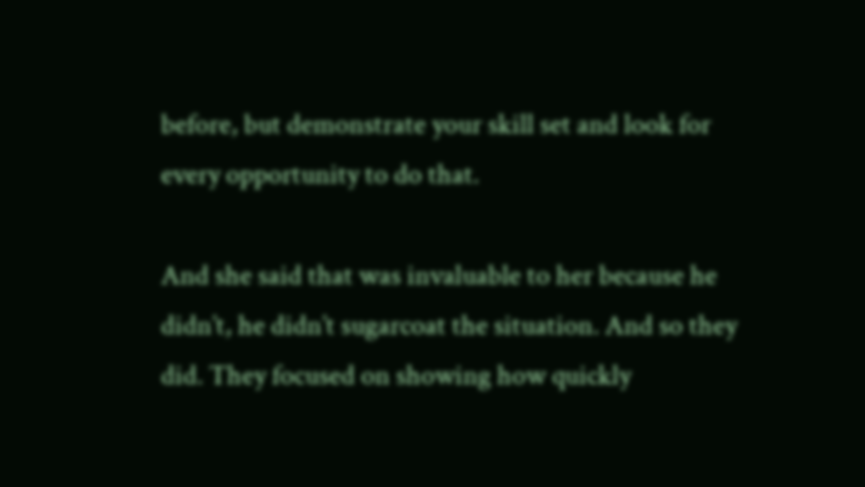before, but demonstrate your skill set and look for every opportunity to do that.

And she said that was invaluable to her because he didn’t, he didn’t sugarcoat the situation. And so they did. They focused on showing how quickly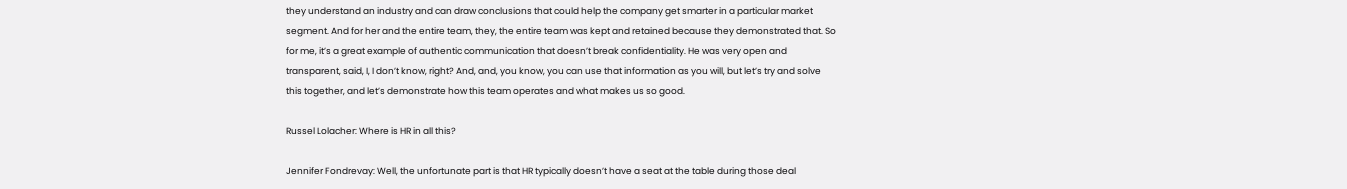they understand an industry and can draw conclusions that could help the company get smarter in a particular market segment. And for her and the entire team, they, the entire team was kept and retained because they demonstrated that. So for me, it’s a great example of authentic communication that doesn’t break confidentiality. He was very open and transparent, said, I, I don’t know, right? And, and, you know, you can use that information as you will, but let’s try and solve this together, and let’s demonstrate how this team operates and what makes us so good.

Russel Lolacher: Where is HR in all this?

Jennifer Fondrevay: Well, the unfortunate part is that HR typically doesn’t have a seat at the table during those deal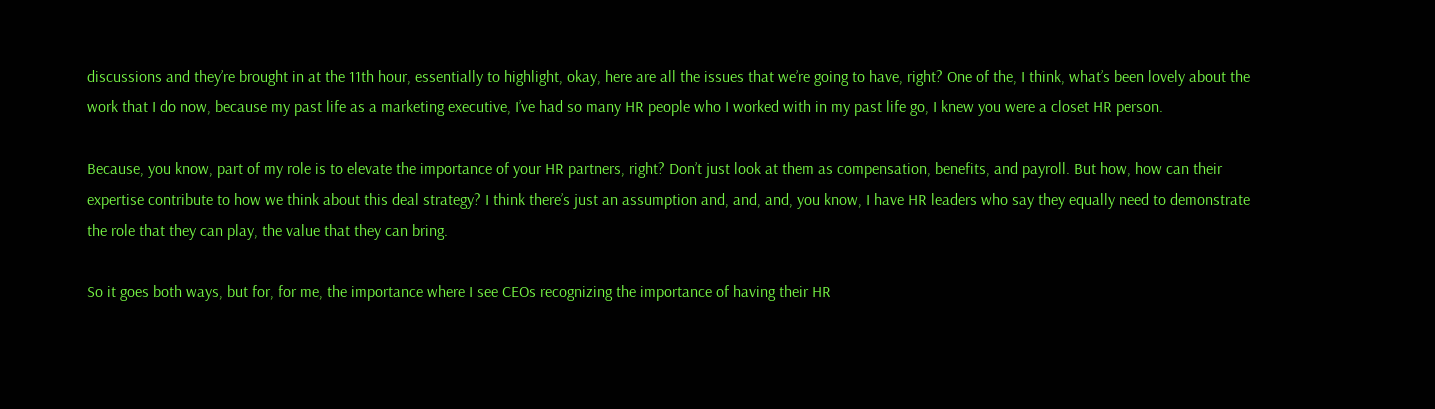discussions and they’re brought in at the 11th hour, essentially to highlight, okay, here are all the issues that we’re going to have, right? One of the, I think, what’s been lovely about the work that I do now, because my past life as a marketing executive, I’ve had so many HR people who I worked with in my past life go, I knew you were a closet HR person.

Because, you know, part of my role is to elevate the importance of your HR partners, right? Don’t just look at them as compensation, benefits, and payroll. But how, how can their expertise contribute to how we think about this deal strategy? I think there’s just an assumption and, and, and, you know, I have HR leaders who say they equally need to demonstrate the role that they can play, the value that they can bring.

So it goes both ways, but for, for me, the importance where I see CEOs recognizing the importance of having their HR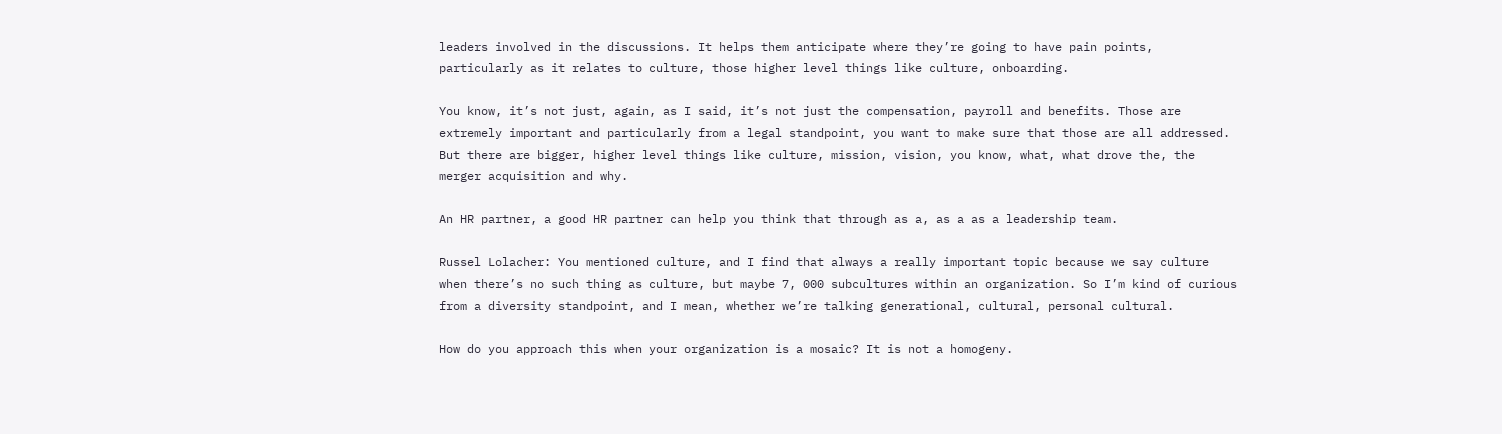leaders involved in the discussions. It helps them anticipate where they’re going to have pain points, particularly as it relates to culture, those higher level things like culture, onboarding.

You know, it’s not just, again, as I said, it’s not just the compensation, payroll and benefits. Those are extremely important and particularly from a legal standpoint, you want to make sure that those are all addressed. But there are bigger, higher level things like culture, mission, vision, you know, what, what drove the, the merger acquisition and why.

An HR partner, a good HR partner can help you think that through as a, as a as a leadership team.

Russel Lolacher: You mentioned culture, and I find that always a really important topic because we say culture when there’s no such thing as culture, but maybe 7, 000 subcultures within an organization. So I’m kind of curious from a diversity standpoint, and I mean, whether we’re talking generational, cultural, personal cultural.

How do you approach this when your organization is a mosaic? It is not a homogeny.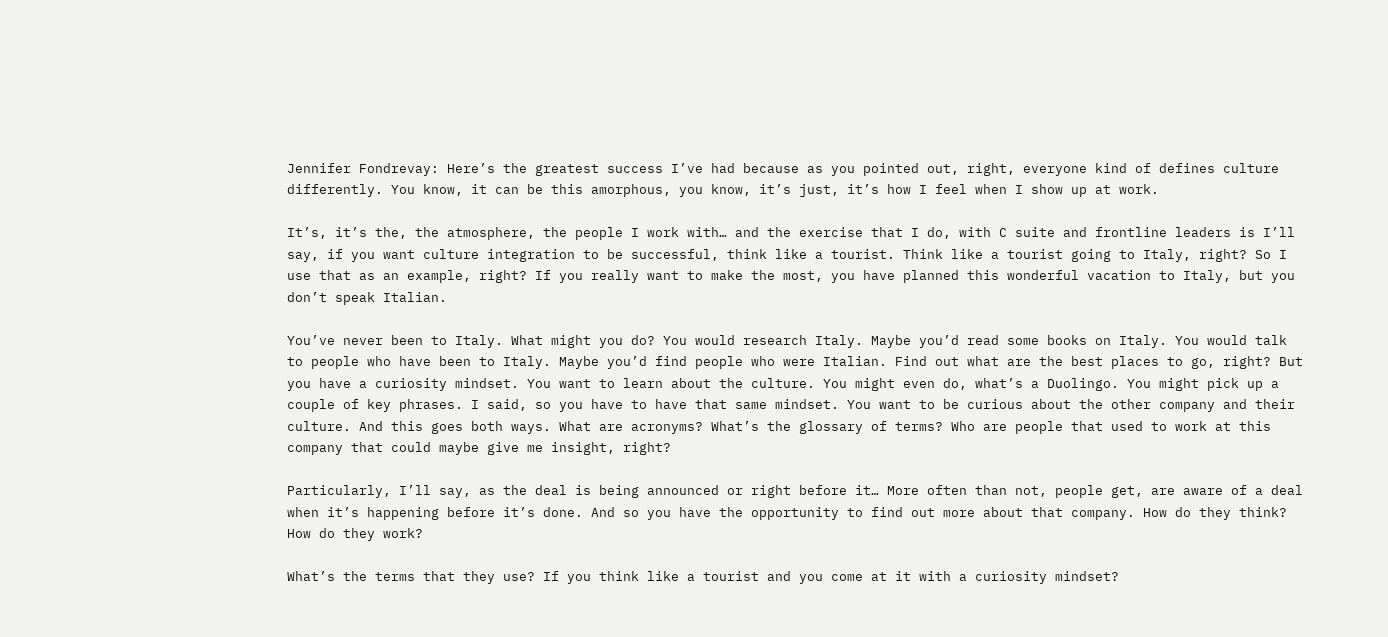Jennifer Fondrevay: Here’s the greatest success I’ve had because as you pointed out, right, everyone kind of defines culture differently. You know, it can be this amorphous, you know, it’s just, it’s how I feel when I show up at work.

It’s, it’s the, the atmosphere, the people I work with… and the exercise that I do, with C suite and frontline leaders is I’ll say, if you want culture integration to be successful, think like a tourist. Think like a tourist going to Italy, right? So I use that as an example, right? If you really want to make the most, you have planned this wonderful vacation to Italy, but you don’t speak Italian.

You’ve never been to Italy. What might you do? You would research Italy. Maybe you’d read some books on Italy. You would talk to people who have been to Italy. Maybe you’d find people who were Italian. Find out what are the best places to go, right? But you have a curiosity mindset. You want to learn about the culture. You might even do, what’s a Duolingo. You might pick up a couple of key phrases. I said, so you have to have that same mindset. You want to be curious about the other company and their culture. And this goes both ways. What are acronyms? What’s the glossary of terms? Who are people that used to work at this company that could maybe give me insight, right?

Particularly, I’ll say, as the deal is being announced or right before it… More often than not, people get, are aware of a deal when it’s happening before it’s done. And so you have the opportunity to find out more about that company. How do they think? How do they work?

What’s the terms that they use? If you think like a tourist and you come at it with a curiosity mindset?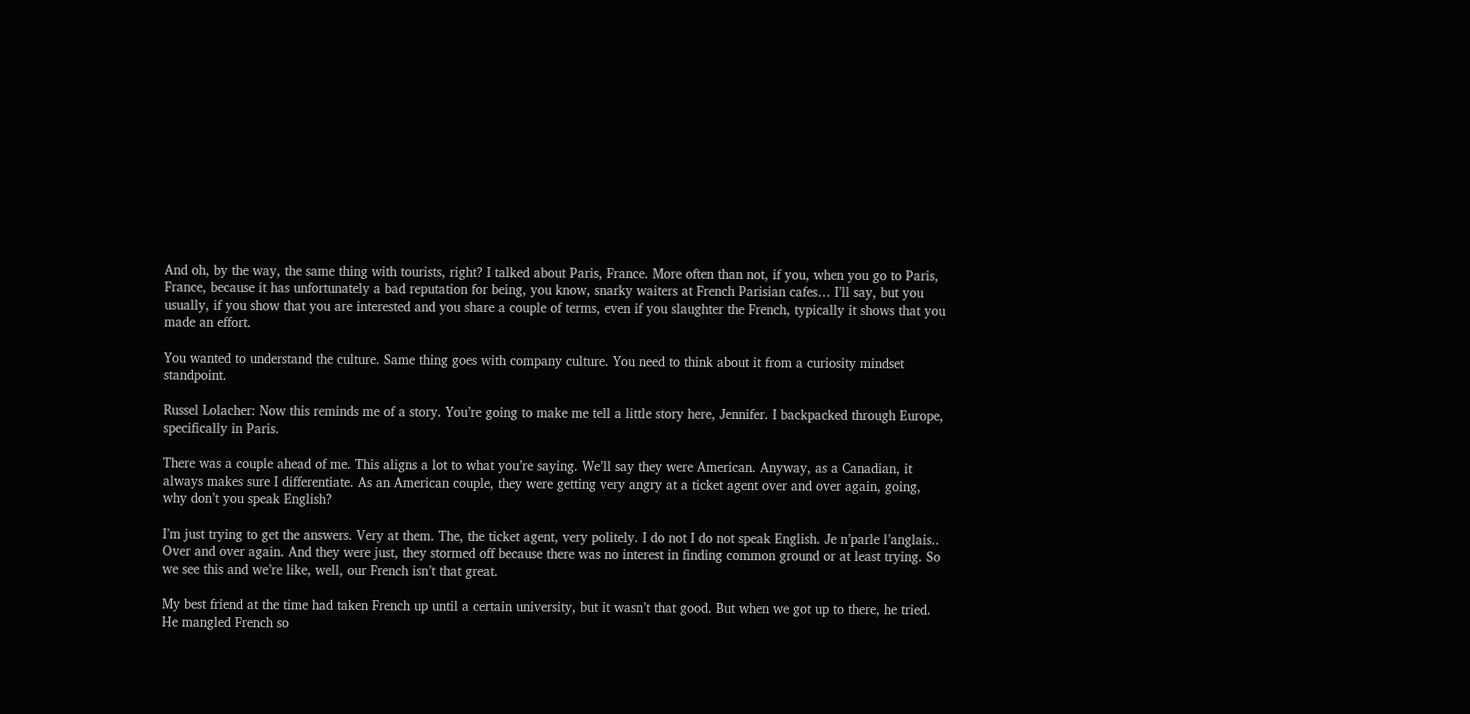And oh, by the way, the same thing with tourists, right? I talked about Paris, France. More often than not, if you, when you go to Paris, France, because it has unfortunately a bad reputation for being, you know, snarky waiters at French Parisian cafes… I’ll say, but you usually, if you show that you are interested and you share a couple of terms, even if you slaughter the French, typically it shows that you made an effort.

You wanted to understand the culture. Same thing goes with company culture. You need to think about it from a curiosity mindset standpoint.

Russel Lolacher: Now this reminds me of a story. You’re going to make me tell a little story here, Jennifer. I backpacked through Europe, specifically in Paris.

There was a couple ahead of me. This aligns a lot to what you’re saying. We’ll say they were American. Anyway, as a Canadian, it always makes sure I differentiate. As an American couple, they were getting very angry at a ticket agent over and over again, going, why don’t you speak English?

I’m just trying to get the answers. Very at them. The, the ticket agent, very politely. I do not I do not speak English. Je n’parle l’anglais.. Over and over again. And they were just, they stormed off because there was no interest in finding common ground or at least trying. So we see this and we’re like, well, our French isn’t that great.

My best friend at the time had taken French up until a certain university, but it wasn’t that good. But when we got up to there, he tried. He mangled French so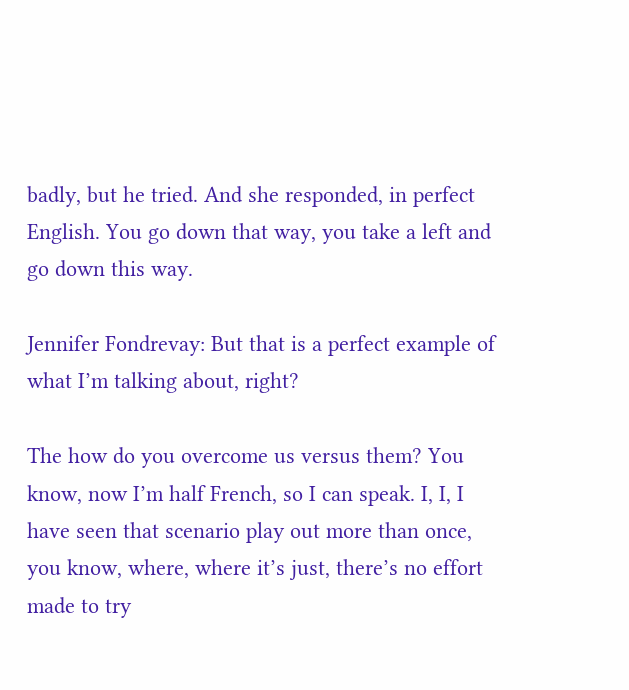badly, but he tried. And she responded, in perfect English. You go down that way, you take a left and go down this way.

Jennifer Fondrevay: But that is a perfect example of what I’m talking about, right?

The how do you overcome us versus them? You know, now I’m half French, so I can speak. I, I, I have seen that scenario play out more than once, you know, where, where it’s just, there’s no effort made to try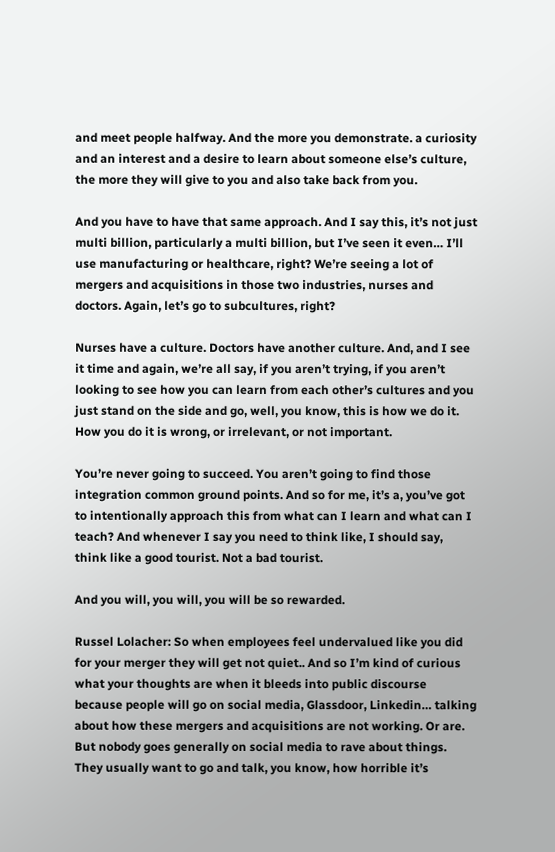and meet people halfway. And the more you demonstrate. a curiosity and an interest and a desire to learn about someone else’s culture, the more they will give to you and also take back from you.

And you have to have that same approach. And I say this, it’s not just multi billion, particularly a multi billion, but I’ve seen it even… I’ll use manufacturing or healthcare, right? We’re seeing a lot of mergers and acquisitions in those two industries, nurses and doctors. Again, let’s go to subcultures, right?

Nurses have a culture. Doctors have another culture. And, and I see it time and again, we’re all say, if you aren’t trying, if you aren’t looking to see how you can learn from each other’s cultures and you just stand on the side and go, well, you know, this is how we do it. How you do it is wrong, or irrelevant, or not important.

You’re never going to succeed. You aren’t going to find those integration common ground points. And so for me, it’s a, you’ve got to intentionally approach this from what can I learn and what can I teach? And whenever I say you need to think like, I should say, think like a good tourist. Not a bad tourist.

And you will, you will, you will be so rewarded.

Russel Lolacher: So when employees feel undervalued like you did for your merger they will get not quiet.. And so I’m kind of curious what your thoughts are when it bleeds into public discourse because people will go on social media, Glassdoor, Linkedin… talking about how these mergers and acquisitions are not working. Or are. But nobody goes generally on social media to rave about things. They usually want to go and talk, you know, how horrible it’s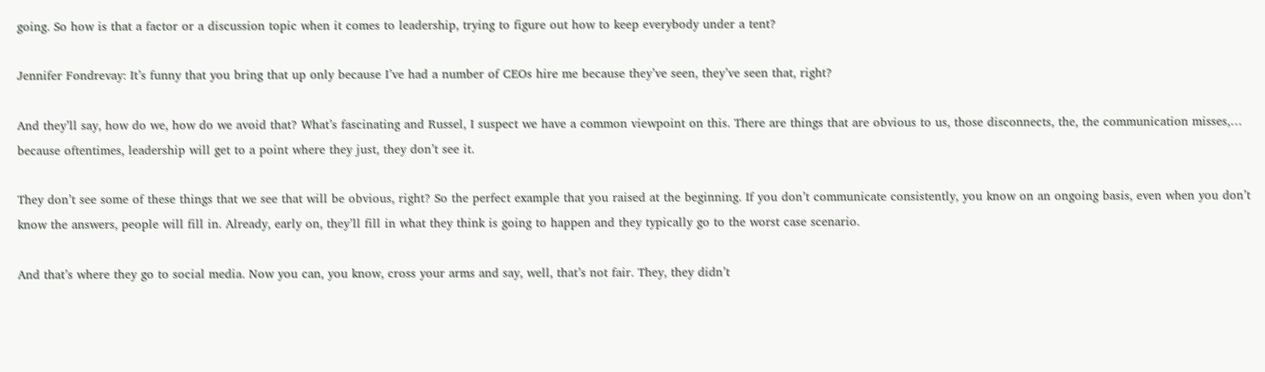going. So how is that a factor or a discussion topic when it comes to leadership, trying to figure out how to keep everybody under a tent?

Jennifer Fondrevay: It’s funny that you bring that up only because I’ve had a number of CEOs hire me because they’ve seen, they’ve seen that, right?

And they’ll say, how do we, how do we avoid that? What’s fascinating and Russel, I suspect we have a common viewpoint on this. There are things that are obvious to us, those disconnects, the, the communication misses,… because oftentimes, leadership will get to a point where they just, they don’t see it.

They don’t see some of these things that we see that will be obvious, right? So the perfect example that you raised at the beginning. If you don’t communicate consistently, you know on an ongoing basis, even when you don’t know the answers, people will fill in. Already, early on, they’ll fill in what they think is going to happen and they typically go to the worst case scenario.

And that’s where they go to social media. Now you can, you know, cross your arms and say, well, that’s not fair. They, they didn’t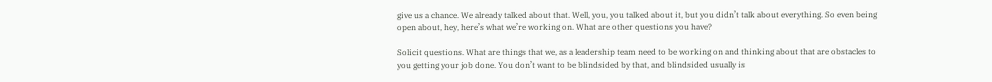give us a chance. We already talked about that. Well, you, you talked about it, but you didn’t talk about everything. So even being open about, hey, here’s what we’re working on. What are other questions you have?

Solicit questions. What are things that we, as a leadership team need to be working on and thinking about that are obstacles to you getting your job done. You don’t want to be blindsided by that, and blindsided usually is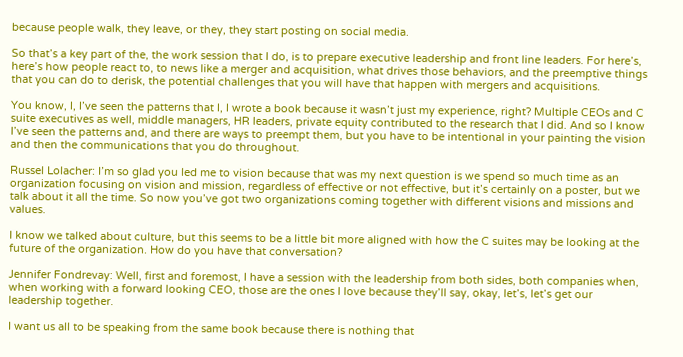because people walk, they leave, or they, they start posting on social media.

So that’s a key part of the, the work session that I do, is to prepare executive leadership and front line leaders. For here’s, here’s how people react to, to news like a merger and acquisition, what drives those behaviors, and the preemptive things that you can do to derisk, the potential challenges that you will have that happen with mergers and acquisitions.

You know, I, I’ve seen the patterns that I, I wrote a book because it wasn’t just my experience, right? Multiple CEOs and C suite executives as well, middle managers, HR leaders, private equity contributed to the research that I did. And so I know I’ve seen the patterns and, and there are ways to preempt them, but you have to be intentional in your painting the vision and then the communications that you do throughout.

Russel Lolacher: I’m so glad you led me to vision because that was my next question is we spend so much time as an organization focusing on vision and mission, regardless of effective or not effective, but it’s certainly on a poster, but we talk about it all the time. So now you’ve got two organizations coming together with different visions and missions and values.

I know we talked about culture, but this seems to be a little bit more aligned with how the C suites may be looking at the future of the organization. How do you have that conversation?

Jennifer Fondrevay: Well, first and foremost, I have a session with the leadership from both sides, both companies when, when working with a forward looking CEO, those are the ones I love because they’ll say, okay, let’s, let’s get our leadership together.

I want us all to be speaking from the same book because there is nothing that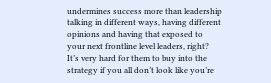undermines success more than leadership talking in different ways, having different opinions and having that exposed to your next frontline level leaders, right? It’s very hard for them to buy into the strategy if you all don’t look like you’re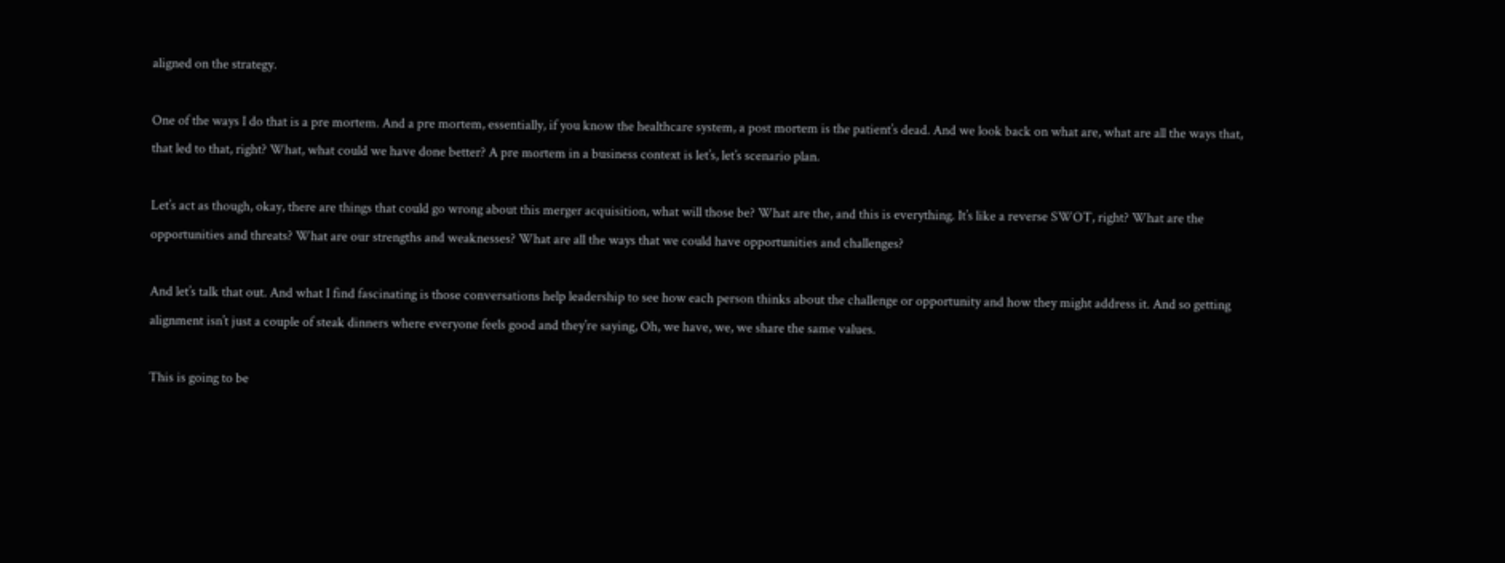aligned on the strategy.

One of the ways I do that is a pre mortem. And a pre mortem, essentially, if you know the healthcare system, a post mortem is the patient’s dead. And we look back on what are, what are all the ways that, that led to that, right? What, what could we have done better? A pre mortem in a business context is let’s, let’s scenario plan.

Let’s act as though, okay, there are things that could go wrong about this merger acquisition, what will those be? What are the, and this is everything. It’s like a reverse SWOT, right? What are the opportunities and threats? What are our strengths and weaknesses? What are all the ways that we could have opportunities and challenges?

And let’s talk that out. And what I find fascinating is those conversations help leadership to see how each person thinks about the challenge or opportunity and how they might address it. And so getting alignment isn’t just a couple of steak dinners where everyone feels good and they’re saying, Oh, we have, we, we share the same values.

This is going to be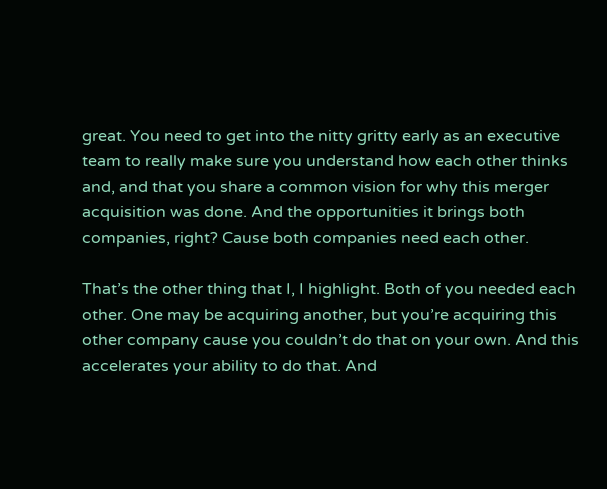great. You need to get into the nitty gritty early as an executive team to really make sure you understand how each other thinks and, and that you share a common vision for why this merger acquisition was done. And the opportunities it brings both companies, right? Cause both companies need each other.

That’s the other thing that I, I highlight. Both of you needed each other. One may be acquiring another, but you’re acquiring this other company cause you couldn’t do that on your own. And this accelerates your ability to do that. And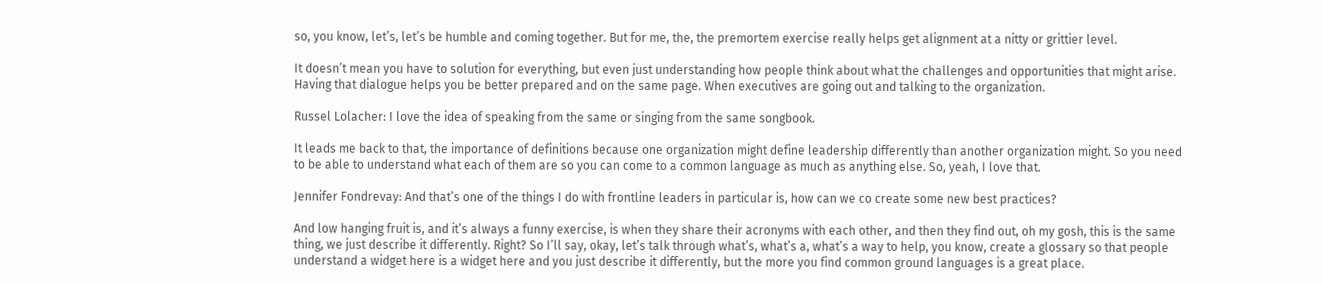so, you know, let’s, let’s be humble and coming together. But for me, the, the premortem exercise really helps get alignment at a nitty or grittier level.

It doesn’t mean you have to solution for everything, but even just understanding how people think about what the challenges and opportunities that might arise. Having that dialogue helps you be better prepared and on the same page. When executives are going out and talking to the organization.

Russel Lolacher: I love the idea of speaking from the same or singing from the same songbook.

It leads me back to that, the importance of definitions because one organization might define leadership differently than another organization might. So you need to be able to understand what each of them are so you can come to a common language as much as anything else. So, yeah, I love that.

Jennifer Fondrevay: And that’s one of the things I do with frontline leaders in particular is, how can we co create some new best practices?

And low hanging fruit is, and it’s always a funny exercise, is when they share their acronyms with each other, and then they find out, oh my gosh, this is the same thing, we just describe it differently. Right? So I’ll say, okay, let’s talk through what’s, what’s a, what’s a way to help, you know, create a glossary so that people understand a widget here is a widget here and you just describe it differently, but the more you find common ground languages is a great place.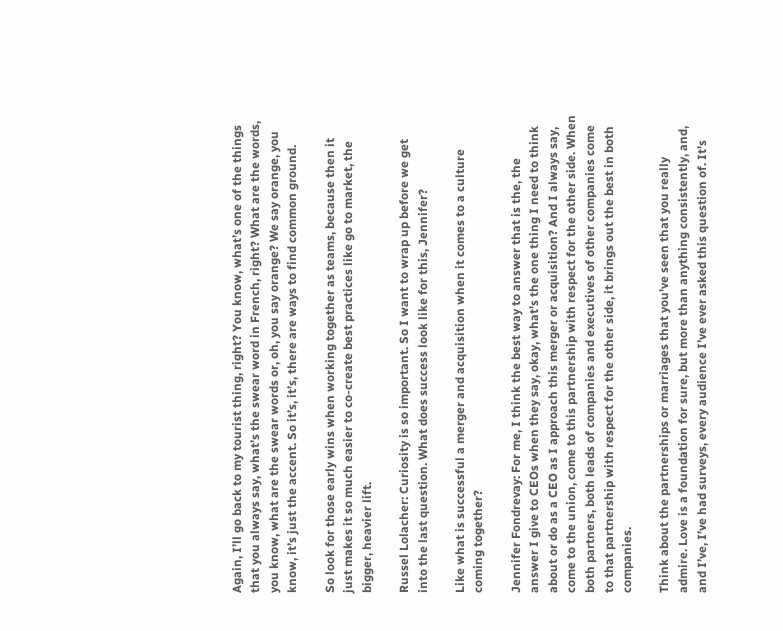Again, I’ll go back to my tourist thing, right? You know, what’s one of the things that you always say, what’s the swear word in French, right? What are the words, you know, what are the swear words or, oh, you say orange? We say orange, you know, it’s just the accent. So it’s, it’s, there are ways to find common ground.

So look for those early wins when working together as teams, because then it just makes it so much easier to co-create best practices like go to market, the bigger, heavier lift.

Russel Lolacher: Curiosity is so important. So I want to wrap up before we get into the last question. What does success look like for this, Jennifer?

Like what is successful a merger and acquisition when it comes to a culture coming together?

Jennifer Fondrevay: For me, I think the best way to answer that is the, the answer I give to CEOs when they say, okay, what’s the one thing I need to think about or do as a CEO as I approach this merger or acquisition? And I always say, come to the union, come to this partnership with respect for the other side. When both partners, both leads of companies and executives of other companies come to that partnership with respect for the other side, it brings out the best in both companies.

Think about the partnerships or marriages that you’ve seen that you really admire. Love is a foundation for sure, but more than anything consistently, and, and I’ve, I’ve had surveys, every audience I’ve ever asked this question of. It’s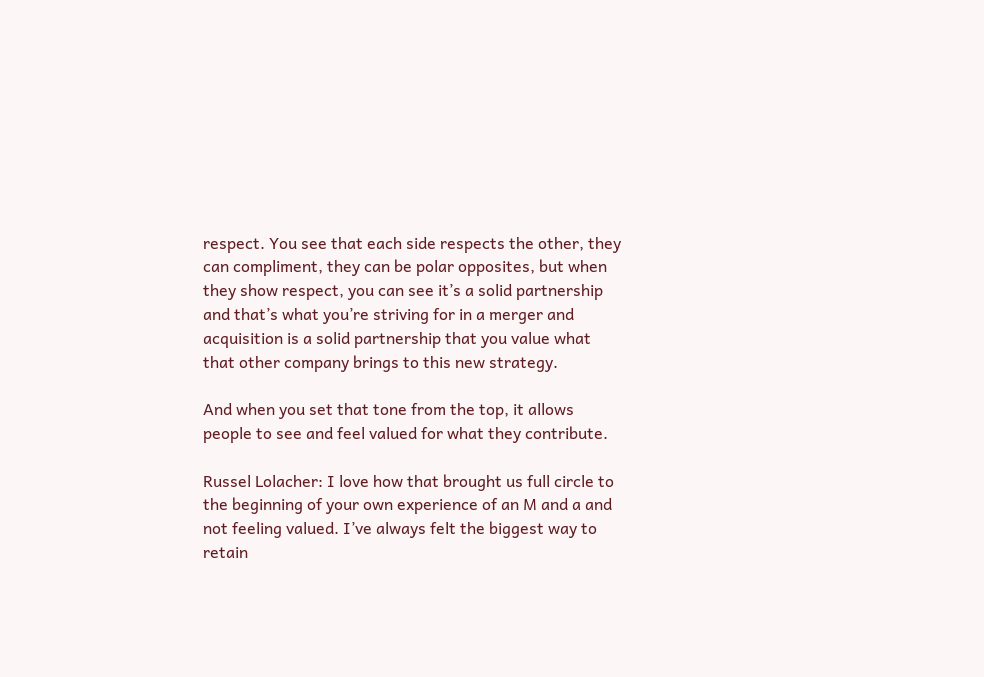respect. You see that each side respects the other, they can compliment, they can be polar opposites, but when they show respect, you can see it’s a solid partnership and that’s what you’re striving for in a merger and acquisition is a solid partnership that you value what that other company brings to this new strategy.

And when you set that tone from the top, it allows people to see and feel valued for what they contribute.

Russel Lolacher: I love how that brought us full circle to the beginning of your own experience of an M and a and not feeling valued. I’ve always felt the biggest way to retain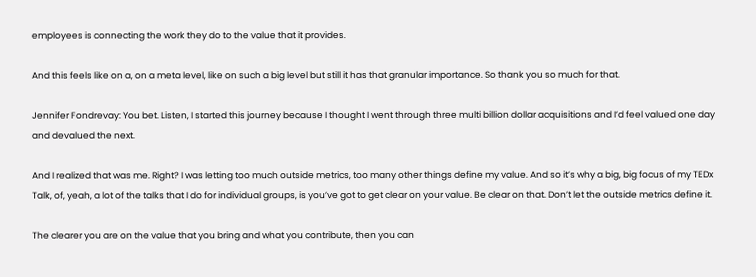employees is connecting the work they do to the value that it provides.

And this feels like on a, on a meta level, like on such a big level but still it has that granular importance. So thank you so much for that.

Jennifer Fondrevay: You bet. Listen, I started this journey because I thought I went through three multi billion dollar acquisitions and I’d feel valued one day and devalued the next.

And I realized that was me. Right? I was letting too much outside metrics, too many other things define my value. And so it’s why a big, big focus of my TEDx Talk, of, yeah, a lot of the talks that I do for individual groups, is you’ve got to get clear on your value. Be clear on that. Don’t let the outside metrics define it.

The clearer you are on the value that you bring and what you contribute, then you can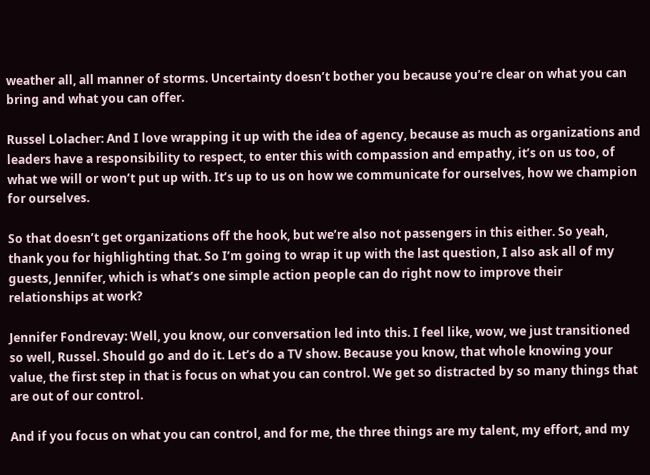weather all, all manner of storms. Uncertainty doesn’t bother you because you’re clear on what you can bring and what you can offer.

Russel Lolacher: And I love wrapping it up with the idea of agency, because as much as organizations and leaders have a responsibility to respect, to enter this with compassion and empathy, it’s on us too, of what we will or won’t put up with. It’s up to us on how we communicate for ourselves, how we champion for ourselves.

So that doesn’t get organizations off the hook, but we’re also not passengers in this either. So yeah, thank you for highlighting that. So I’m going to wrap it up with the last question, I also ask all of my guests, Jennifer, which is what’s one simple action people can do right now to improve their relationships at work?

Jennifer Fondrevay: Well, you know, our conversation led into this. I feel like, wow, we just transitioned so well, Russel. Should go and do it. Let’s do a TV show. Because you know, that whole knowing your value, the first step in that is focus on what you can control. We get so distracted by so many things that are out of our control.

And if you focus on what you can control, and for me, the three things are my talent, my effort, and my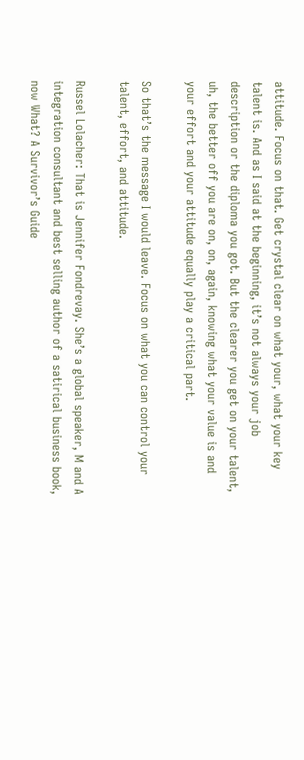attitude. Focus on that. Get crystal clear on what your, what your key talent is. And as I said at the beginning, it’s not always your job description or the diploma you got. But the clearer you get on your talent, uh, the better off you are on, on, again, knowing what your value is and your effort and your attitude equally play a critical part.

So that’s the message I would leave. Focus on what you can control your talent, effort, and attitude.

Russel Lolacher: That is Jennifer Fondrevay. She’s a global speaker, M and A integration consultant and best selling author of a satirical business book, now What? A Survivor’s Guide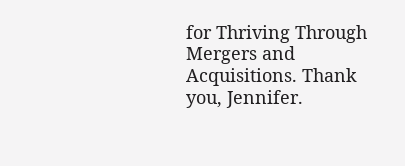for Thriving Through Mergers and Acquisitions. Thank you, Jennifer.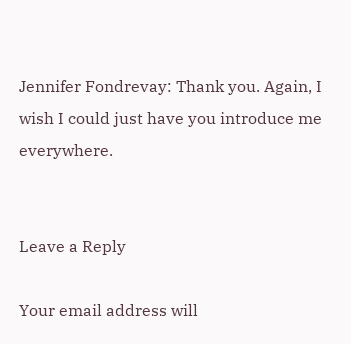Jennifer Fondrevay: Thank you. Again, I wish I could just have you introduce me everywhere.


Leave a Reply

Your email address will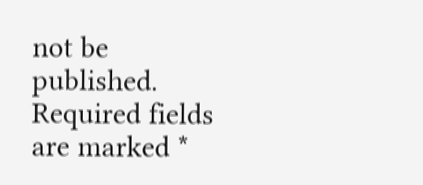not be published. Required fields are marked *